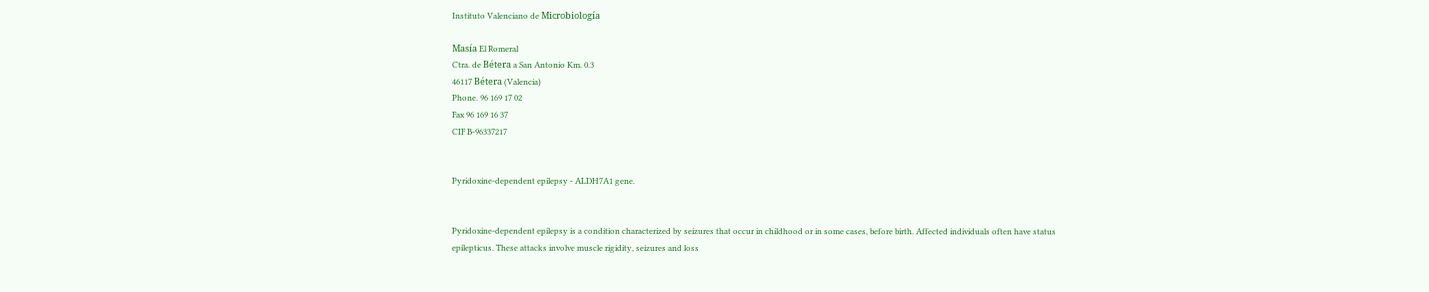Instituto Valenciano de Microbiología

Masía El Romeral
Ctra. de Bétera a San Antonio Km. 0.3
46117 Bétera (Valencia)
Phone. 96 169 17 02
Fax 96 169 16 37
CIF B-96337217


Pyridoxine-dependent epilepsy - ALDH7A1 gene.


Pyridoxine-dependent epilepsy is a condition characterized by seizures that occur in childhood or in some cases, before birth. Affected individuals often have status epilepticus. These attacks involve muscle rigidity, seizures and loss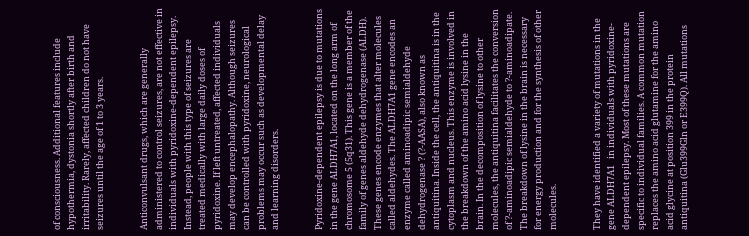of consciousness. Additional features include hypothermia, dystonia shortly after birth and irritability. Rarely, affected children do not have seizures until the age of 1 to 3 years.


Anticonvulsant drugs, which are generally administered to control seizures, are not effective in individuals with pyridoxine-dependent epilepsy. Instead, people with this type of seizures are treated medically with large daily doses of pyridoxine. If left untreated, affected individuals may develop encephalopathy. Although seizures can be controlled with pyridoxine, neurological problems may occur such as developmental delay and learning disorders.


Pyridoxine-dependent epilepsy is due to mutations in the gene ALDH7A1, located on the long arm of chromosome 5 (5q31). This gene is a member of the family of genes aldehyde dehydrogenase (ALDH). These genes encode enzymes that alter molecules called aldehydes. The ALDH7A1 gene encodes an enzyme called aminoadipic semialdehyde dehydrogenase ? (?-AASA), also known as antiquitina. Inside the cell, the antiquitina is in the cytoplasm and nucleus. This enzyme is involved in the breakdown of the amino acid lysine in the brain. In the decomposition of lysine to other molecules, the antiquitina facilitates the conversion of ?-aminoadipic semialdehyde to ?-aminoadipate. The breakdown of lysine in the brain is necessary for energy production and for the synthesis of other molecules.


They have identified a variety of mutations in the gene ALDH7A1   in individuals with pyridoxine-dependent epilepsy. Most of these mutations are specific to individual families. A common mutation replaces the amino acid glutamine for the amino acid glycine at position 399 in the protein antiquitina (Glu399Gln or E399Q). All mutations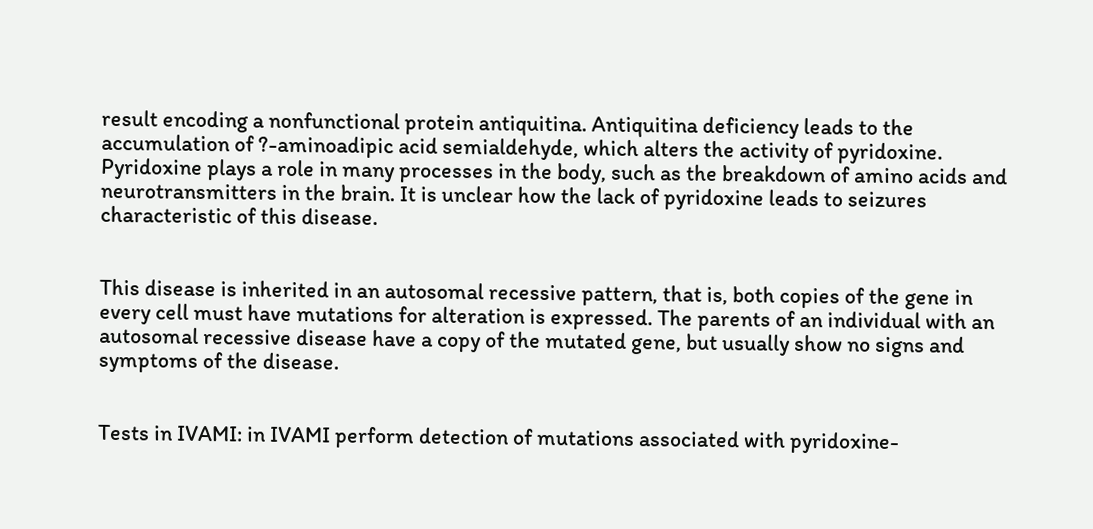result encoding a nonfunctional protein antiquitina. Antiquitina deficiency leads to the accumulation of ?-aminoadipic acid semialdehyde, which alters the activity of pyridoxine. Pyridoxine plays a role in many processes in the body, such as the breakdown of amino acids and neurotransmitters in the brain. It is unclear how the lack of pyridoxine leads to seizures characteristic of this disease.


This disease is inherited in an autosomal recessive pattern, that is, both copies of the gene in every cell must have mutations for alteration is expressed. The parents of an individual with an autosomal recessive disease have a copy of the mutated gene, but usually show no signs and symptoms of the disease.


Tests in IVAMI: in IVAMI perform detection of mutations associated with pyridoxine-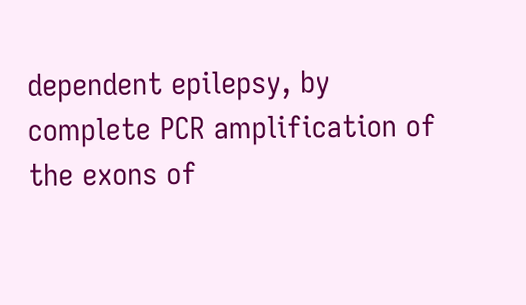dependent epilepsy, by complete PCR amplification of the exons of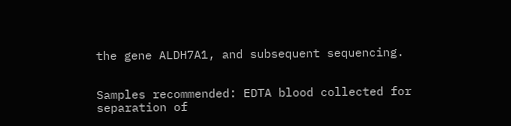the gene ALDH7A1, and subsequent sequencing.


Samples recommended: EDTA blood collected for separation of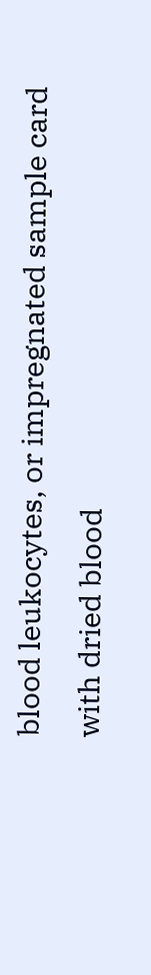blood leukocytes, or impregnated sample card with dried blood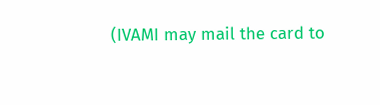(IVAMI may mail the card to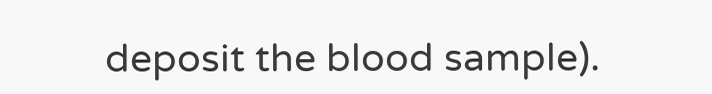deposit the blood sample).